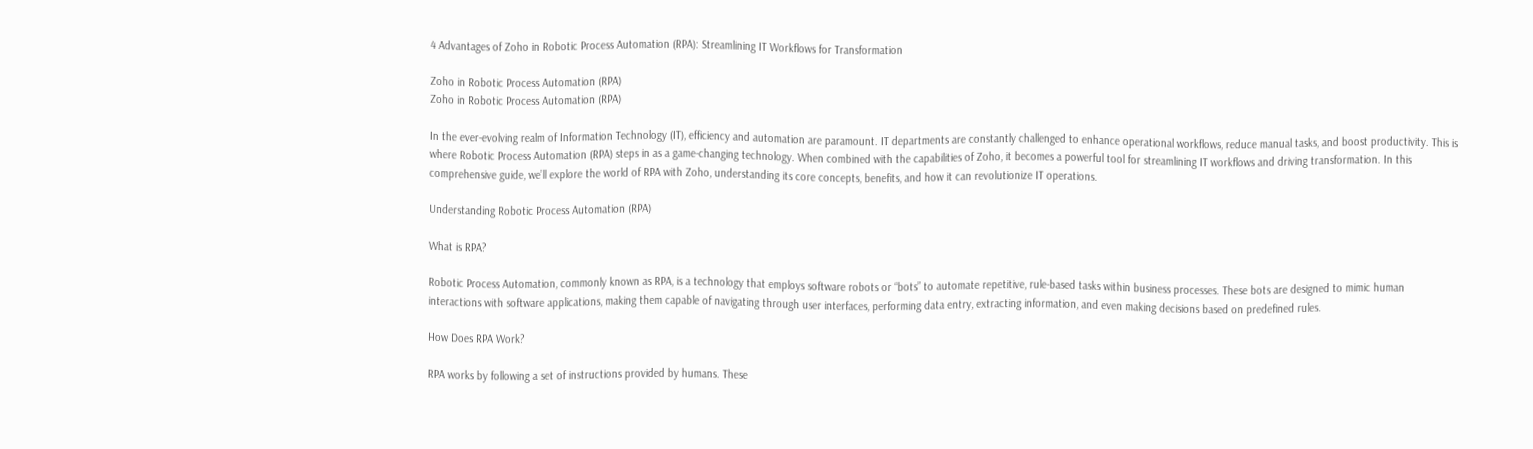4 Advantages of Zoho in Robotic Process Automation (RPA): Streamlining IT Workflows for Transformation

Zoho in Robotic Process Automation (RPA)
Zoho in Robotic Process Automation (RPA)

In the ever-evolving realm of Information Technology (IT), efficiency and automation are paramount. IT departments are constantly challenged to enhance operational workflows, reduce manual tasks, and boost productivity. This is where Robotic Process Automation (RPA) steps in as a game-changing technology. When combined with the capabilities of Zoho, it becomes a powerful tool for streamlining IT workflows and driving transformation. In this comprehensive guide, we’ll explore the world of RPA with Zoho, understanding its core concepts, benefits, and how it can revolutionize IT operations.

Understanding Robotic Process Automation (RPA)

What is RPA?

Robotic Process Automation, commonly known as RPA, is a technology that employs software robots or “bots” to automate repetitive, rule-based tasks within business processes. These bots are designed to mimic human interactions with software applications, making them capable of navigating through user interfaces, performing data entry, extracting information, and even making decisions based on predefined rules.

How Does RPA Work?

RPA works by following a set of instructions provided by humans. These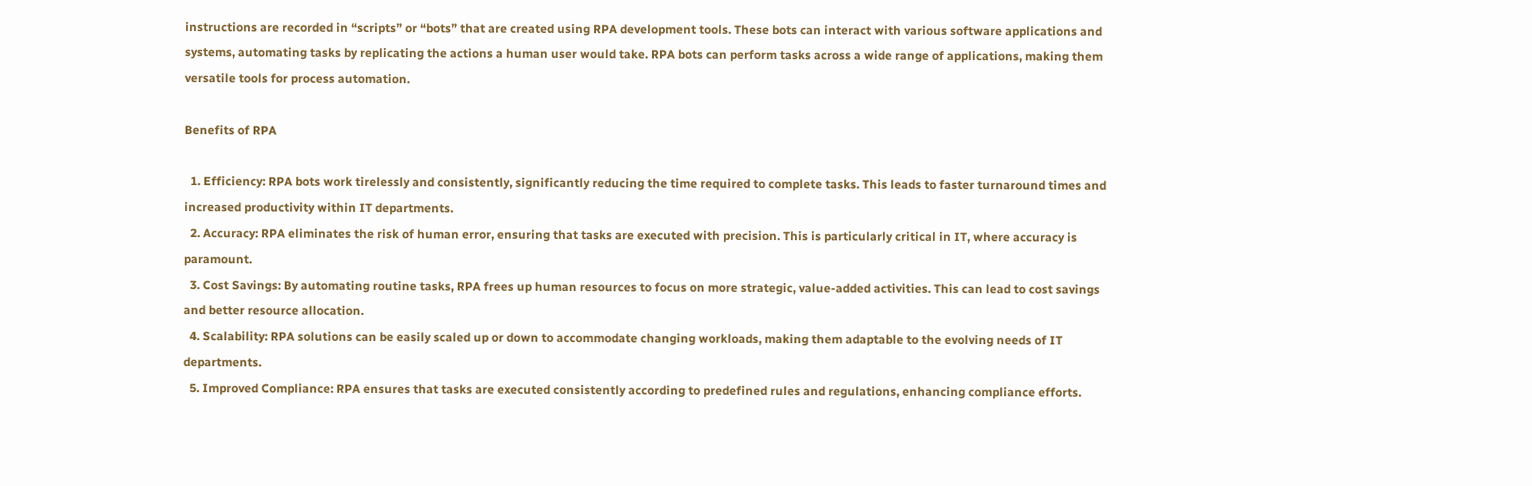instructions are recorded in “scripts” or “bots” that are created using RPA development tools. These bots can interact with various software applications and systems, automating tasks by replicating the actions a human user would take. RPA bots can perform tasks across a wide range of applications, making them versatile tools for process automation.

Benefits of RPA

  1. Efficiency: RPA bots work tirelessly and consistently, significantly reducing the time required to complete tasks. This leads to faster turnaround times and increased productivity within IT departments.
  2. Accuracy: RPA eliminates the risk of human error, ensuring that tasks are executed with precision. This is particularly critical in IT, where accuracy is paramount.
  3. Cost Savings: By automating routine tasks, RPA frees up human resources to focus on more strategic, value-added activities. This can lead to cost savings and better resource allocation.
  4. Scalability: RPA solutions can be easily scaled up or down to accommodate changing workloads, making them adaptable to the evolving needs of IT departments.
  5. Improved Compliance: RPA ensures that tasks are executed consistently according to predefined rules and regulations, enhancing compliance efforts.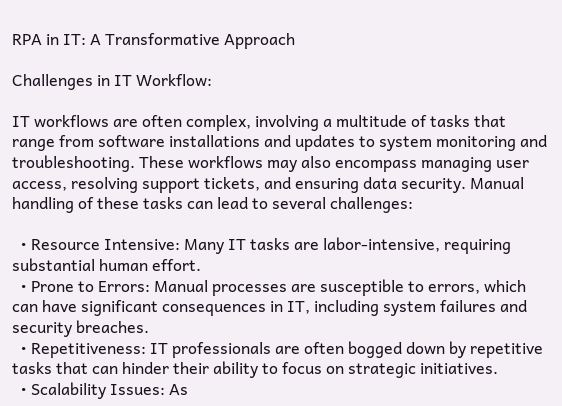RPA in IT: A Transformative Approach

Challenges in IT Workflow:

IT workflows are often complex, involving a multitude of tasks that range from software installations and updates to system monitoring and troubleshooting. These workflows may also encompass managing user access, resolving support tickets, and ensuring data security. Manual handling of these tasks can lead to several challenges:

  • Resource Intensive: Many IT tasks are labor-intensive, requiring substantial human effort.
  • Prone to Errors: Manual processes are susceptible to errors, which can have significant consequences in IT, including system failures and security breaches.
  • Repetitiveness: IT professionals are often bogged down by repetitive tasks that can hinder their ability to focus on strategic initiatives.
  • Scalability Issues: As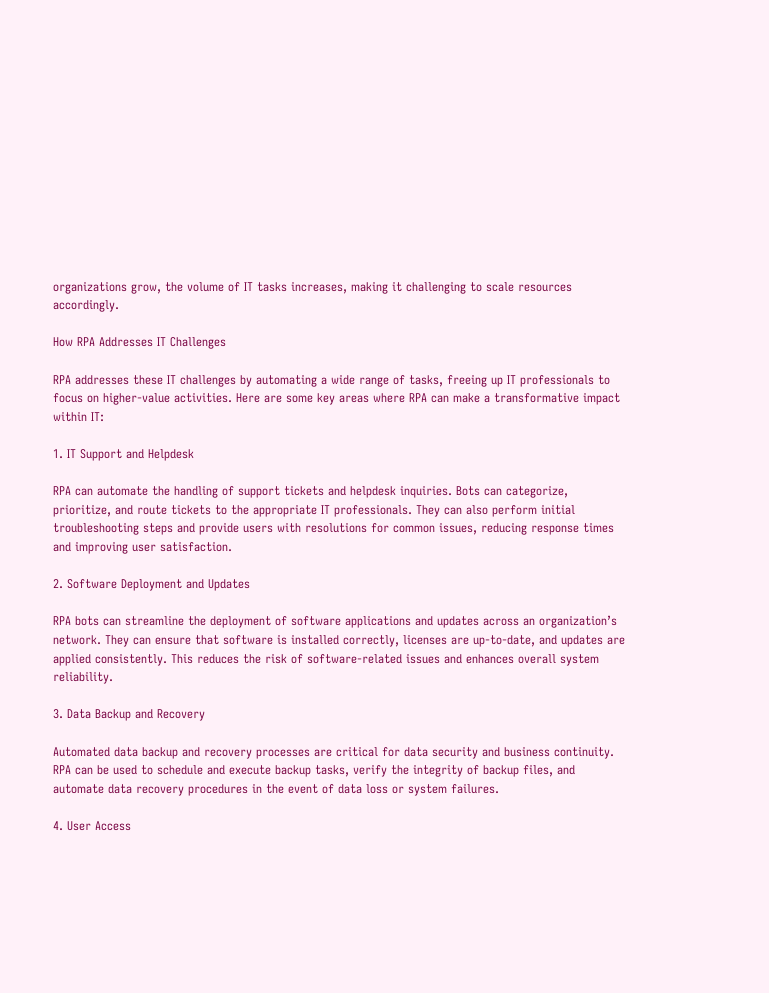organizations grow, the volume of IT tasks increases, making it challenging to scale resources accordingly.

How RPA Addresses IT Challenges

RPA addresses these IT challenges by automating a wide range of tasks, freeing up IT professionals to focus on higher-value activities. Here are some key areas where RPA can make a transformative impact within IT:

1. IT Support and Helpdesk

RPA can automate the handling of support tickets and helpdesk inquiries. Bots can categorize, prioritize, and route tickets to the appropriate IT professionals. They can also perform initial troubleshooting steps and provide users with resolutions for common issues, reducing response times and improving user satisfaction.

2. Software Deployment and Updates

RPA bots can streamline the deployment of software applications and updates across an organization’s network. They can ensure that software is installed correctly, licenses are up-to-date, and updates are applied consistently. This reduces the risk of software-related issues and enhances overall system reliability.

3. Data Backup and Recovery

Automated data backup and recovery processes are critical for data security and business continuity. RPA can be used to schedule and execute backup tasks, verify the integrity of backup files, and automate data recovery procedures in the event of data loss or system failures.

4. User Access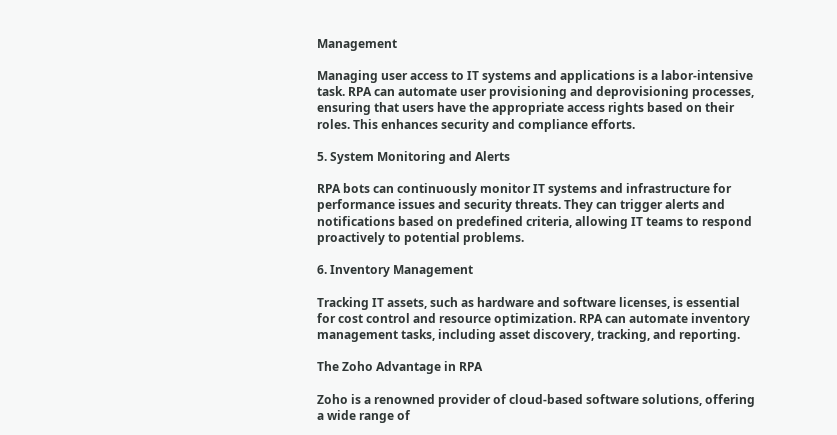Management

Managing user access to IT systems and applications is a labor-intensive task. RPA can automate user provisioning and deprovisioning processes, ensuring that users have the appropriate access rights based on their roles. This enhances security and compliance efforts.

5. System Monitoring and Alerts

RPA bots can continuously monitor IT systems and infrastructure for performance issues and security threats. They can trigger alerts and notifications based on predefined criteria, allowing IT teams to respond proactively to potential problems.

6. Inventory Management

Tracking IT assets, such as hardware and software licenses, is essential for cost control and resource optimization. RPA can automate inventory management tasks, including asset discovery, tracking, and reporting.

The Zoho Advantage in RPA

Zoho is a renowned provider of cloud-based software solutions, offering a wide range of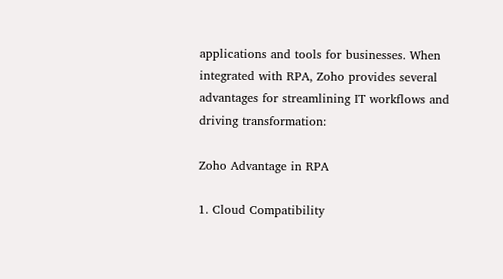applications and tools for businesses. When integrated with RPA, Zoho provides several advantages for streamlining IT workflows and driving transformation:

Zoho Advantage in RPA

1. Cloud Compatibility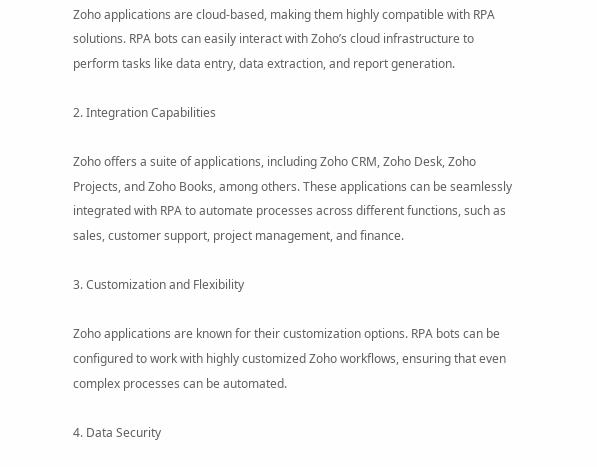Zoho applications are cloud-based, making them highly compatible with RPA solutions. RPA bots can easily interact with Zoho’s cloud infrastructure to perform tasks like data entry, data extraction, and report generation.

2. Integration Capabilities

Zoho offers a suite of applications, including Zoho CRM, Zoho Desk, Zoho Projects, and Zoho Books, among others. These applications can be seamlessly integrated with RPA to automate processes across different functions, such as sales, customer support, project management, and finance.

3. Customization and Flexibility

Zoho applications are known for their customization options. RPA bots can be configured to work with highly customized Zoho workflows, ensuring that even complex processes can be automated.

4. Data Security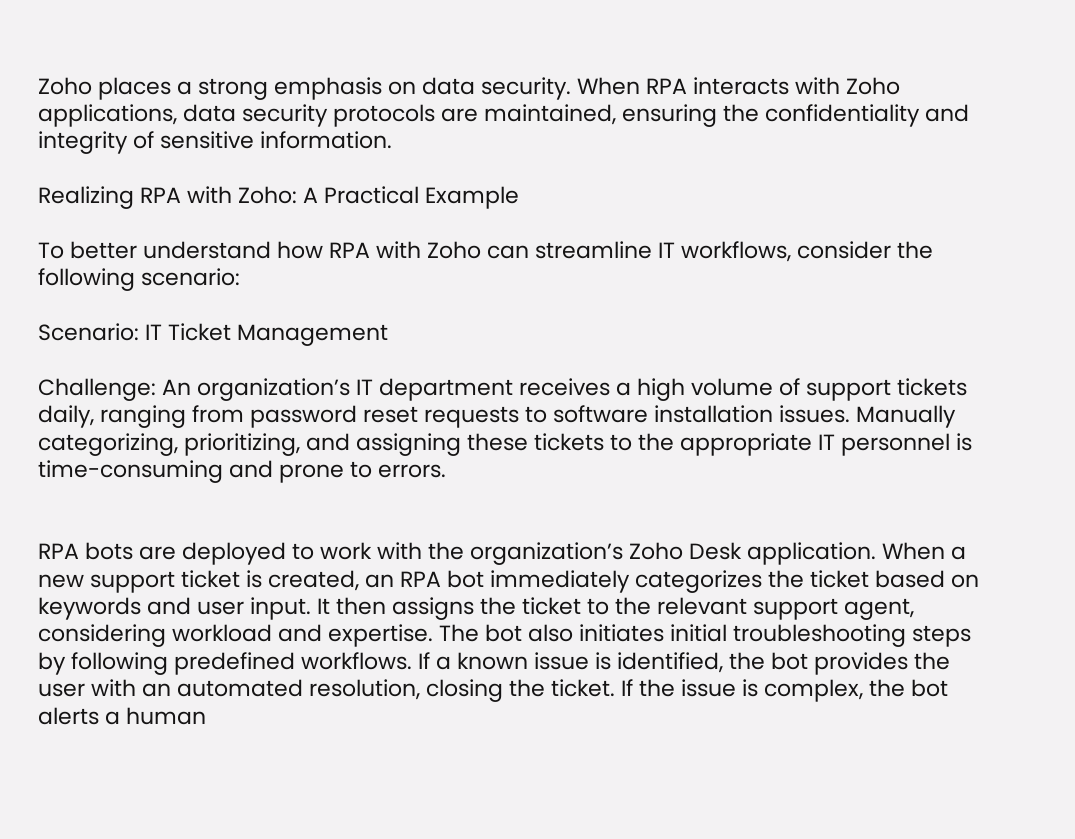Zoho places a strong emphasis on data security. When RPA interacts with Zoho applications, data security protocols are maintained, ensuring the confidentiality and integrity of sensitive information.

Realizing RPA with Zoho: A Practical Example

To better understand how RPA with Zoho can streamline IT workflows, consider the following scenario:

Scenario: IT Ticket Management

Challenge: An organization’s IT department receives a high volume of support tickets daily, ranging from password reset requests to software installation issues. Manually categorizing, prioritizing, and assigning these tickets to the appropriate IT personnel is time-consuming and prone to errors.


RPA bots are deployed to work with the organization’s Zoho Desk application. When a new support ticket is created, an RPA bot immediately categorizes the ticket based on keywords and user input. It then assigns the ticket to the relevant support agent, considering workload and expertise. The bot also initiates initial troubleshooting steps by following predefined workflows. If a known issue is identified, the bot provides the user with an automated resolution, closing the ticket. If the issue is complex, the bot alerts a human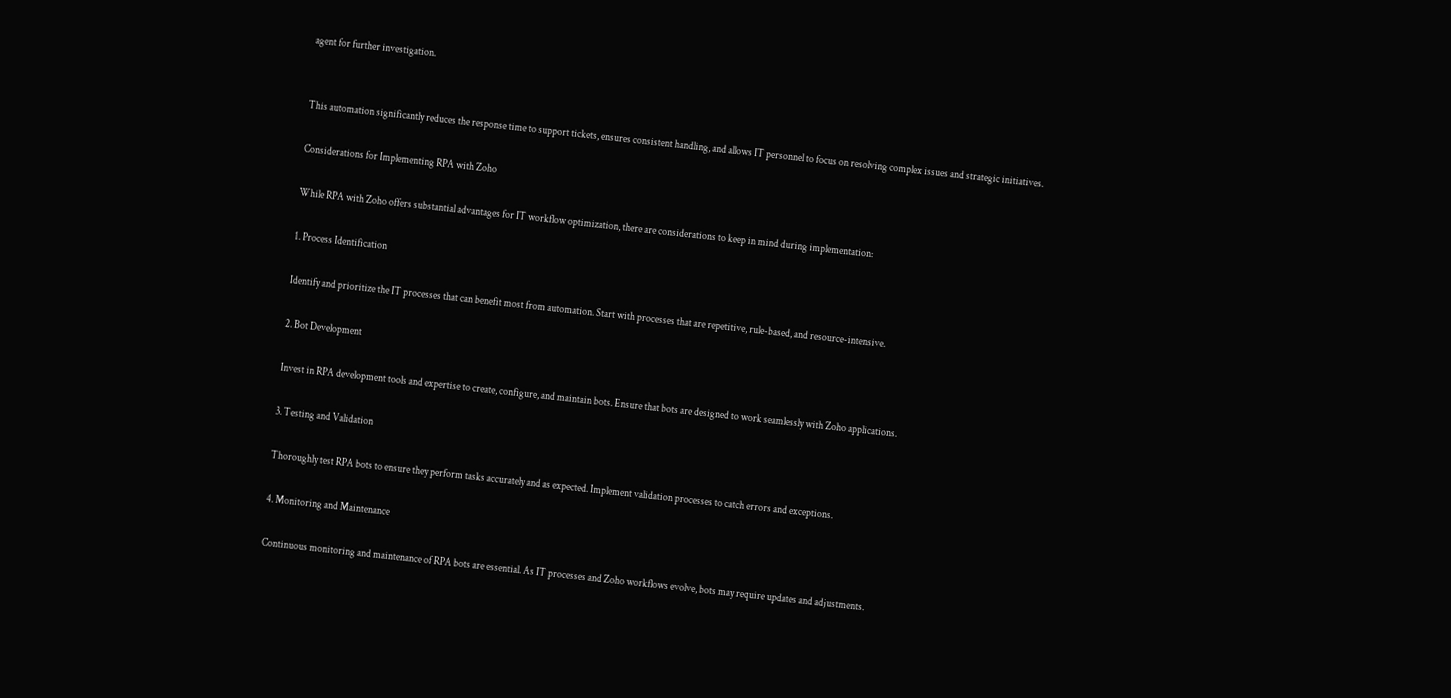agent for further investigation.


This automation significantly reduces the response time to support tickets, ensures consistent handling, and allows IT personnel to focus on resolving complex issues and strategic initiatives.

Considerations for Implementing RPA with Zoho

While RPA with Zoho offers substantial advantages for IT workflow optimization, there are considerations to keep in mind during implementation:

1. Process Identification

Identify and prioritize the IT processes that can benefit most from automation. Start with processes that are repetitive, rule-based, and resource-intensive.

2. Bot Development

Invest in RPA development tools and expertise to create, configure, and maintain bots. Ensure that bots are designed to work seamlessly with Zoho applications.

3. Testing and Validation

Thoroughly test RPA bots to ensure they perform tasks accurately and as expected. Implement validation processes to catch errors and exceptions.

4. Monitoring and Maintenance

Continuous monitoring and maintenance of RPA bots are essential. As IT processes and Zoho workflows evolve, bots may require updates and adjustments.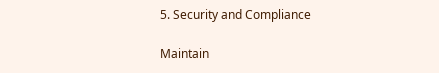5. Security and Compliance

Maintain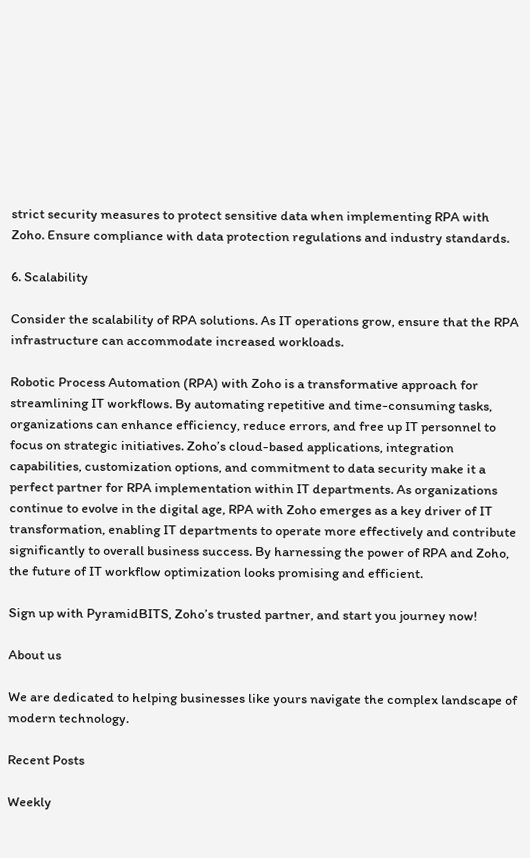strict security measures to protect sensitive data when implementing RPA with Zoho. Ensure compliance with data protection regulations and industry standards.

6. Scalability

Consider the scalability of RPA solutions. As IT operations grow, ensure that the RPA infrastructure can accommodate increased workloads.

Robotic Process Automation (RPA) with Zoho is a transformative approach for streamlining IT workflows. By automating repetitive and time-consuming tasks, organizations can enhance efficiency, reduce errors, and free up IT personnel to focus on strategic initiatives. Zoho’s cloud-based applications, integration capabilities, customization options, and commitment to data security make it a perfect partner for RPA implementation within IT departments. As organizations continue to evolve in the digital age, RPA with Zoho emerges as a key driver of IT transformation, enabling IT departments to operate more effectively and contribute significantly to overall business success. By harnessing the power of RPA and Zoho, the future of IT workflow optimization looks promising and efficient.

Sign up with PyramidBITS, Zoho’s trusted partner, and start you journey now!

About us

We are dedicated to helping businesses like yours navigate the complex landscape of modern technology.

Recent Posts

Weekly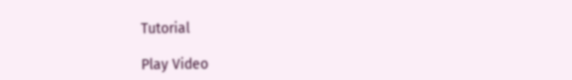Tutorial

Play Video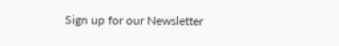Sign up for our Newsletter